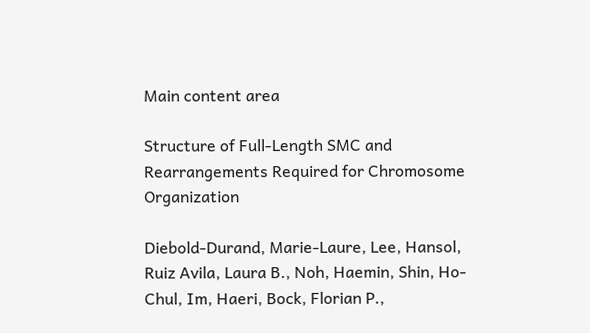Main content area

Structure of Full-Length SMC and Rearrangements Required for Chromosome Organization

Diebold-Durand, Marie-Laure, Lee, Hansol, Ruiz Avila, Laura B., Noh, Haemin, Shin, Ho-Chul, Im, Haeri, Bock, Florian P.,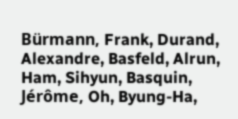Bürmann, Frank, Durand, Alexandre, Basfeld, Alrun, Ham, Sihyun, Basquin, Jérôme, Oh, Byung-Ha,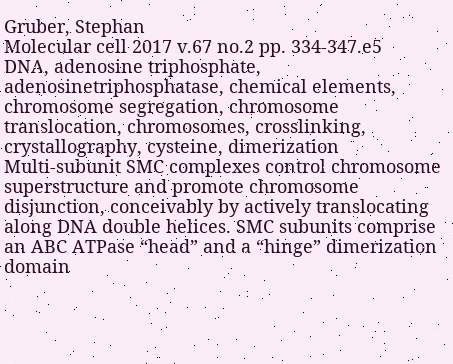Gruber, Stephan
Molecular cell 2017 v.67 no.2 pp. 334-347.e5
DNA, adenosine triphosphate, adenosinetriphosphatase, chemical elements, chromosome segregation, chromosome translocation, chromosomes, crosslinking, crystallography, cysteine, dimerization
Multi-subunit SMC complexes control chromosome superstructure and promote chromosome disjunction, conceivably by actively translocating along DNA double helices. SMC subunits comprise an ABC ATPase “head” and a “hinge” dimerization domain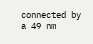connected by a 49 nm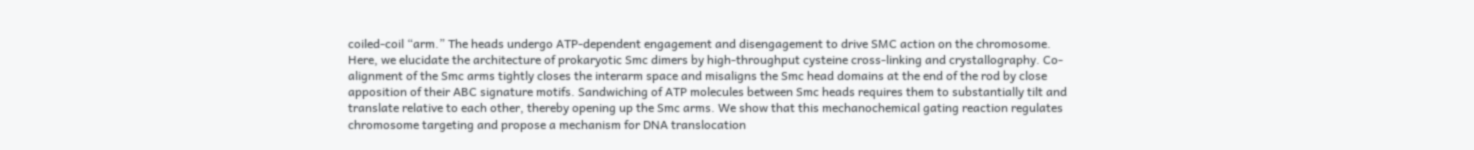coiled-coil “arm.” The heads undergo ATP-dependent engagement and disengagement to drive SMC action on the chromosome. Here, we elucidate the architecture of prokaryotic Smc dimers by high-throughput cysteine cross-linking and crystallography. Co-alignment of the Smc arms tightly closes the interarm space and misaligns the Smc head domains at the end of the rod by close apposition of their ABC signature motifs. Sandwiching of ATP molecules between Smc heads requires them to substantially tilt and translate relative to each other, thereby opening up the Smc arms. We show that this mechanochemical gating reaction regulates chromosome targeting and propose a mechanism for DNA translocation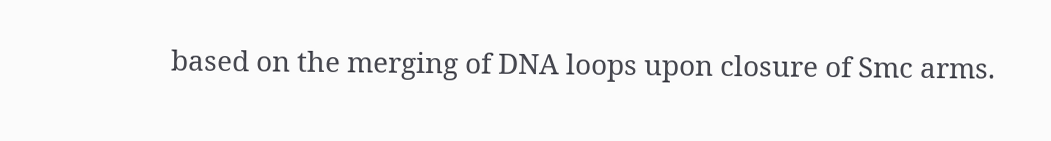based on the merging of DNA loops upon closure of Smc arms.